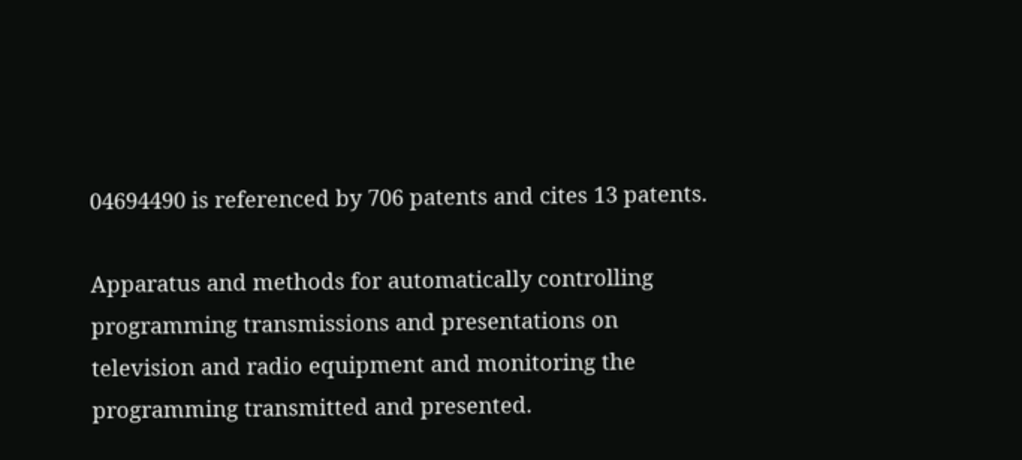04694490 is referenced by 706 patents and cites 13 patents.

Apparatus and methods for automatically controlling programming transmissions and presentations on television and radio equipment and monitoring the programming transmitted and presented.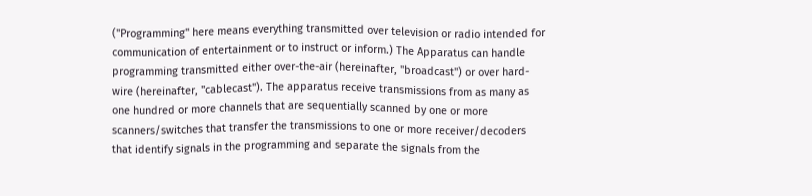("Programming" here means everything transmitted over television or radio intended for communication of entertainment or to instruct or inform.) The Apparatus can handle programming transmitted either over-the-air (hereinafter, "broadcast") or over hard-wire (hereinafter, "cablecast"). The apparatus receive transmissions from as many as one hundred or more channels that are sequentially scanned by one or more scanners/switches that transfer the transmissions to one or more receiver/decoders that identify signals in the programming and separate the signals from the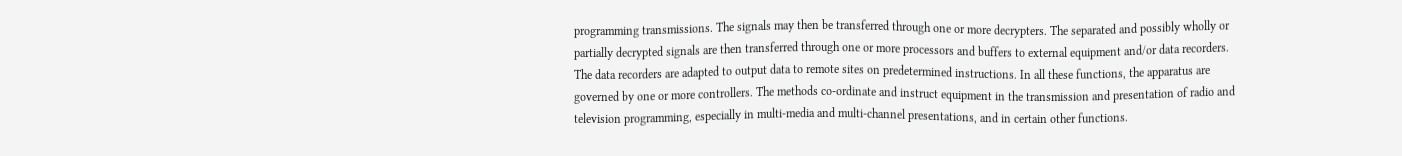programming transmissions. The signals may then be transferred through one or more decrypters. The separated and possibly wholly or partially decrypted signals are then transferred through one or more processors and buffers to external equipment and/or data recorders. The data recorders are adapted to output data to remote sites on predetermined instructions. In all these functions, the apparatus are governed by one or more controllers. The methods co-ordinate and instruct equipment in the transmission and presentation of radio and television programming, especially in multi-media and multi-channel presentations, and in certain other functions.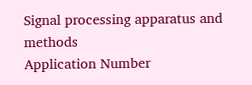Signal processing apparatus and methods
Application Number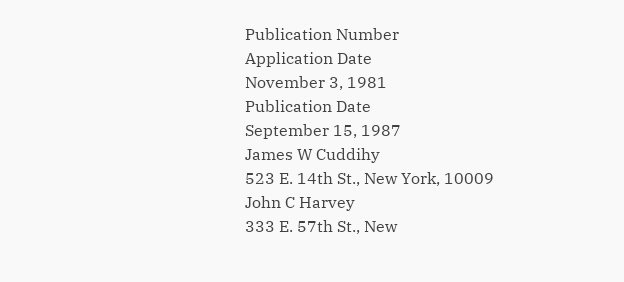Publication Number
Application Date
November 3, 1981
Publication Date
September 15, 1987
James W Cuddihy
523 E. 14th St., New York, 10009
John C Harvey
333 E. 57th St., New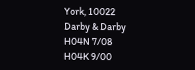York, 10022
Darby & Darby
H04N 7/08
H04K 9/00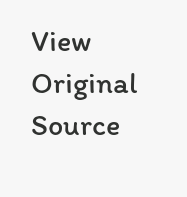View Original Source